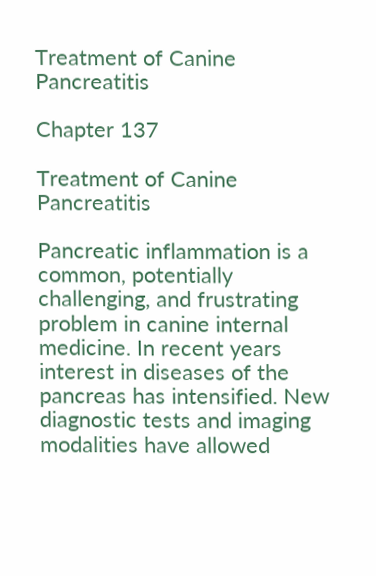Treatment of Canine Pancreatitis

Chapter 137

Treatment of Canine Pancreatitis

Pancreatic inflammation is a common, potentially challenging, and frustrating problem in canine internal medicine. In recent years interest in diseases of the pancreas has intensified. New diagnostic tests and imaging modalities have allowed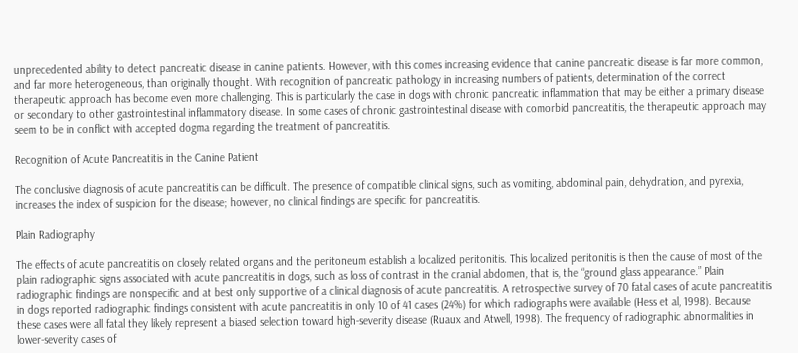unprecedented ability to detect pancreatic disease in canine patients. However, with this comes increasing evidence that canine pancreatic disease is far more common, and far more heterogeneous, than originally thought. With recognition of pancreatic pathology in increasing numbers of patients, determination of the correct therapeutic approach has become even more challenging. This is particularly the case in dogs with chronic pancreatic inflammation that may be either a primary disease or secondary to other gastrointestinal inflammatory disease. In some cases of chronic gastrointestinal disease with comorbid pancreatitis, the therapeutic approach may seem to be in conflict with accepted dogma regarding the treatment of pancreatitis.

Recognition of Acute Pancreatitis in the Canine Patient

The conclusive diagnosis of acute pancreatitis can be difficult. The presence of compatible clinical signs, such as vomiting, abdominal pain, dehydration, and pyrexia, increases the index of suspicion for the disease; however, no clinical findings are specific for pancreatitis.

Plain Radiography

The effects of acute pancreatitis on closely related organs and the peritoneum establish a localized peritonitis. This localized peritonitis is then the cause of most of the plain radiographic signs associated with acute pancreatitis in dogs, such as loss of contrast in the cranial abdomen, that is, the “ground glass appearance.” Plain radiographic findings are nonspecific and at best only supportive of a clinical diagnosis of acute pancreatitis. A retrospective survey of 70 fatal cases of acute pancreatitis in dogs reported radiographic findings consistent with acute pancreatitis in only 10 of 41 cases (24%) for which radiographs were available (Hess et al, 1998). Because these cases were all fatal they likely represent a biased selection toward high-severity disease (Ruaux and Atwell, 1998). The frequency of radiographic abnormalities in lower-severity cases of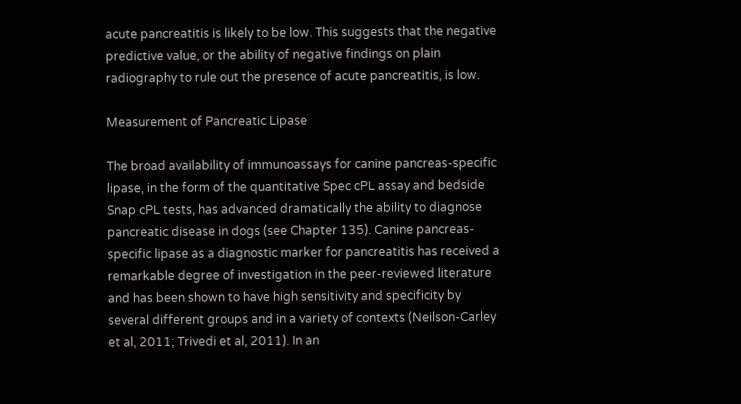acute pancreatitis is likely to be low. This suggests that the negative predictive value, or the ability of negative findings on plain radiography to rule out the presence of acute pancreatitis, is low.

Measurement of Pancreatic Lipase

The broad availability of immunoassays for canine pancreas-specific lipase, in the form of the quantitative Spec cPL assay and bedside Snap cPL tests, has advanced dramatically the ability to diagnose pancreatic disease in dogs (see Chapter 135). Canine pancreas-specific lipase as a diagnostic marker for pancreatitis has received a remarkable degree of investigation in the peer-reviewed literature and has been shown to have high sensitivity and specificity by several different groups and in a variety of contexts (Neilson-Carley et al, 2011; Trivedi et al, 2011). In an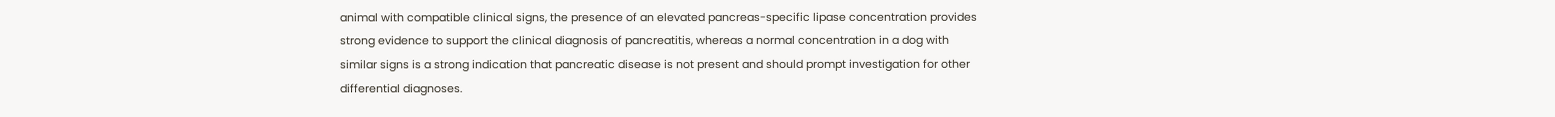animal with compatible clinical signs, the presence of an elevated pancreas-specific lipase concentration provides strong evidence to support the clinical diagnosis of pancreatitis, whereas a normal concentration in a dog with similar signs is a strong indication that pancreatic disease is not present and should prompt investigation for other differential diagnoses.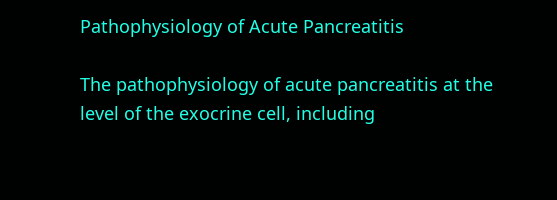Pathophysiology of Acute Pancreatitis

The pathophysiology of acute pancreatitis at the level of the exocrine cell, including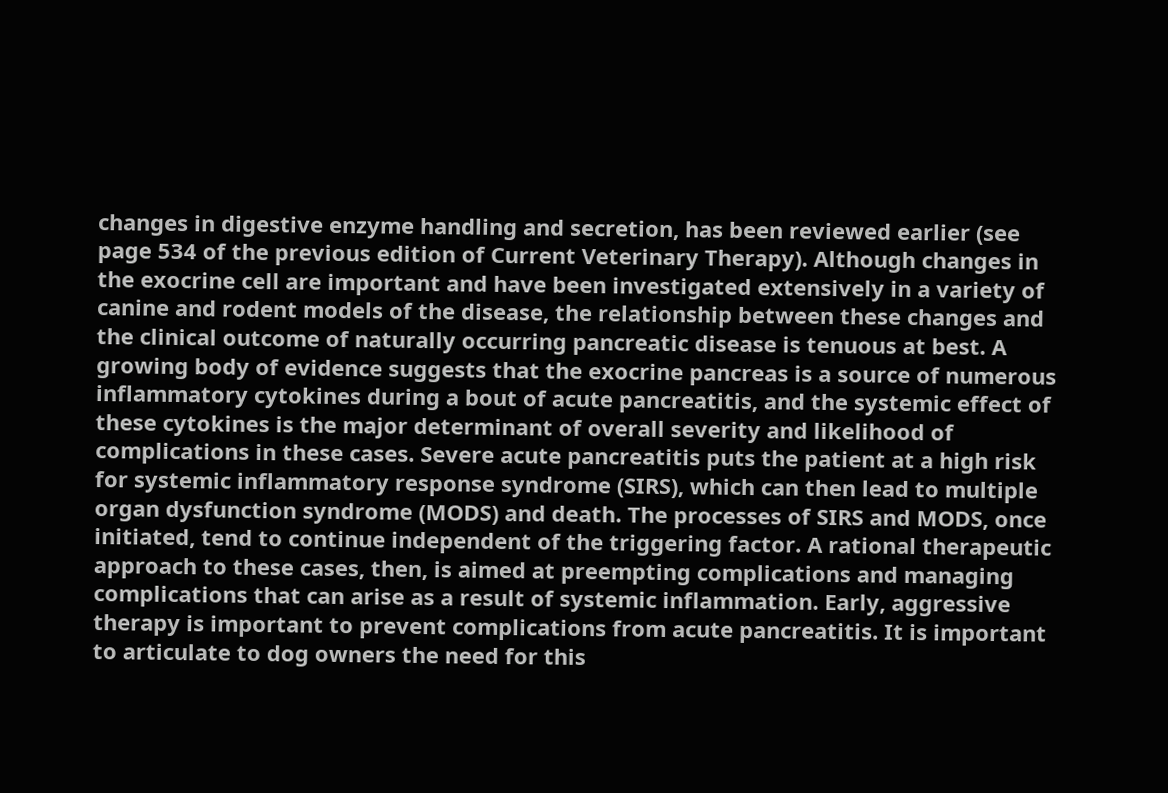changes in digestive enzyme handling and secretion, has been reviewed earlier (see page 534 of the previous edition of Current Veterinary Therapy). Although changes in the exocrine cell are important and have been investigated extensively in a variety of canine and rodent models of the disease, the relationship between these changes and the clinical outcome of naturally occurring pancreatic disease is tenuous at best. A growing body of evidence suggests that the exocrine pancreas is a source of numerous inflammatory cytokines during a bout of acute pancreatitis, and the systemic effect of these cytokines is the major determinant of overall severity and likelihood of complications in these cases. Severe acute pancreatitis puts the patient at a high risk for systemic inflammatory response syndrome (SIRS), which can then lead to multiple organ dysfunction syndrome (MODS) and death. The processes of SIRS and MODS, once initiated, tend to continue independent of the triggering factor. A rational therapeutic approach to these cases, then, is aimed at preempting complications and managing complications that can arise as a result of systemic inflammation. Early, aggressive therapy is important to prevent complications from acute pancreatitis. It is important to articulate to dog owners the need for this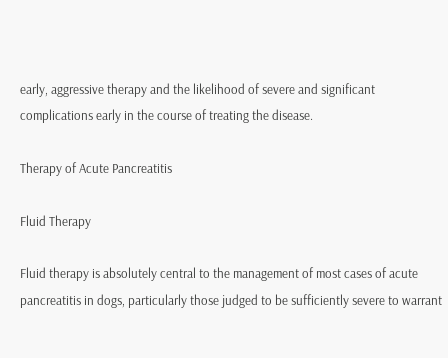early, aggressive therapy and the likelihood of severe and significant complications early in the course of treating the disease.

Therapy of Acute Pancreatitis

Fluid Therapy

Fluid therapy is absolutely central to the management of most cases of acute pancreatitis in dogs, particularly those judged to be sufficiently severe to warrant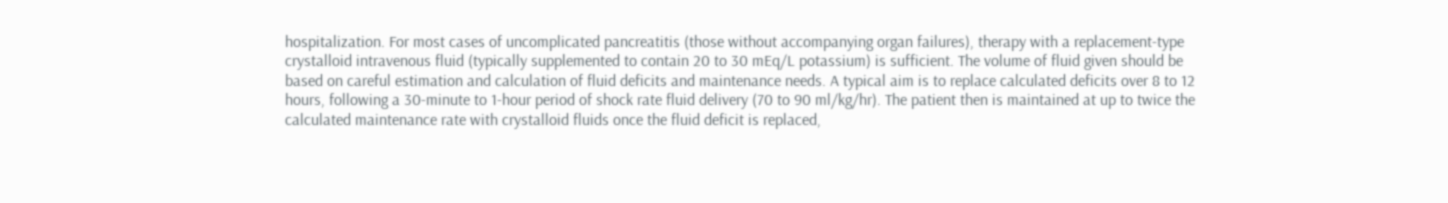hospitalization. For most cases of uncomplicated pancreatitis (those without accompanying organ failures), therapy with a replacement-type crystalloid intravenous fluid (typically supplemented to contain 20 to 30 mEq/L potassium) is sufficient. The volume of fluid given should be based on careful estimation and calculation of fluid deficits and maintenance needs. A typical aim is to replace calculated deficits over 8 to 12 hours, following a 30-minute to 1-hour period of shock rate fluid delivery (70 to 90 ml/kg/hr). The patient then is maintained at up to twice the calculated maintenance rate with crystalloid fluids once the fluid deficit is replaced,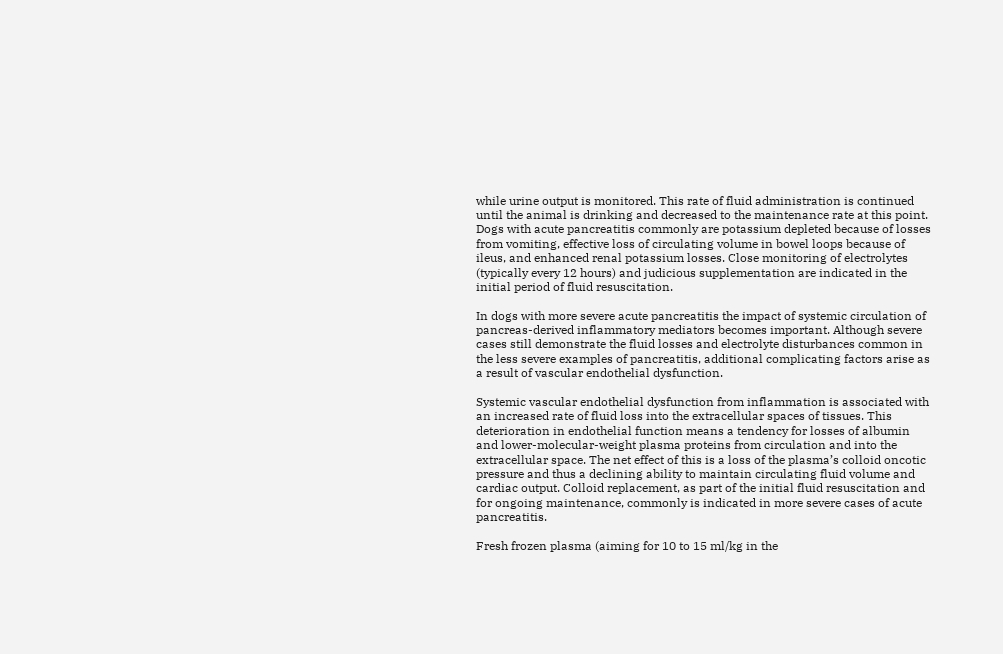while urine output is monitored. This rate of fluid administration is continued until the animal is drinking and decreased to the maintenance rate at this point. Dogs with acute pancreatitis commonly are potassium depleted because of losses from vomiting, effective loss of circulating volume in bowel loops because of ileus, and enhanced renal potassium losses. Close monitoring of electrolytes (typically every 12 hours) and judicious supplementation are indicated in the initial period of fluid resuscitation.

In dogs with more severe acute pancreatitis the impact of systemic circulation of pancreas-derived inflammatory mediators becomes important. Although severe cases still demonstrate the fluid losses and electrolyte disturbances common in the less severe examples of pancreatitis, additional complicating factors arise as a result of vascular endothelial dysfunction.

Systemic vascular endothelial dysfunction from inflammation is associated with an increased rate of fluid loss into the extracellular spaces of tissues. This deterioration in endothelial function means a tendency for losses of albumin and lower-molecular-weight plasma proteins from circulation and into the extracellular space. The net effect of this is a loss of the plasma’s colloid oncotic pressure and thus a declining ability to maintain circulating fluid volume and cardiac output. Colloid replacement, as part of the initial fluid resuscitation and for ongoing maintenance, commonly is indicated in more severe cases of acute pancreatitis.

Fresh frozen plasma (aiming for 10 to 15 ml/kg in the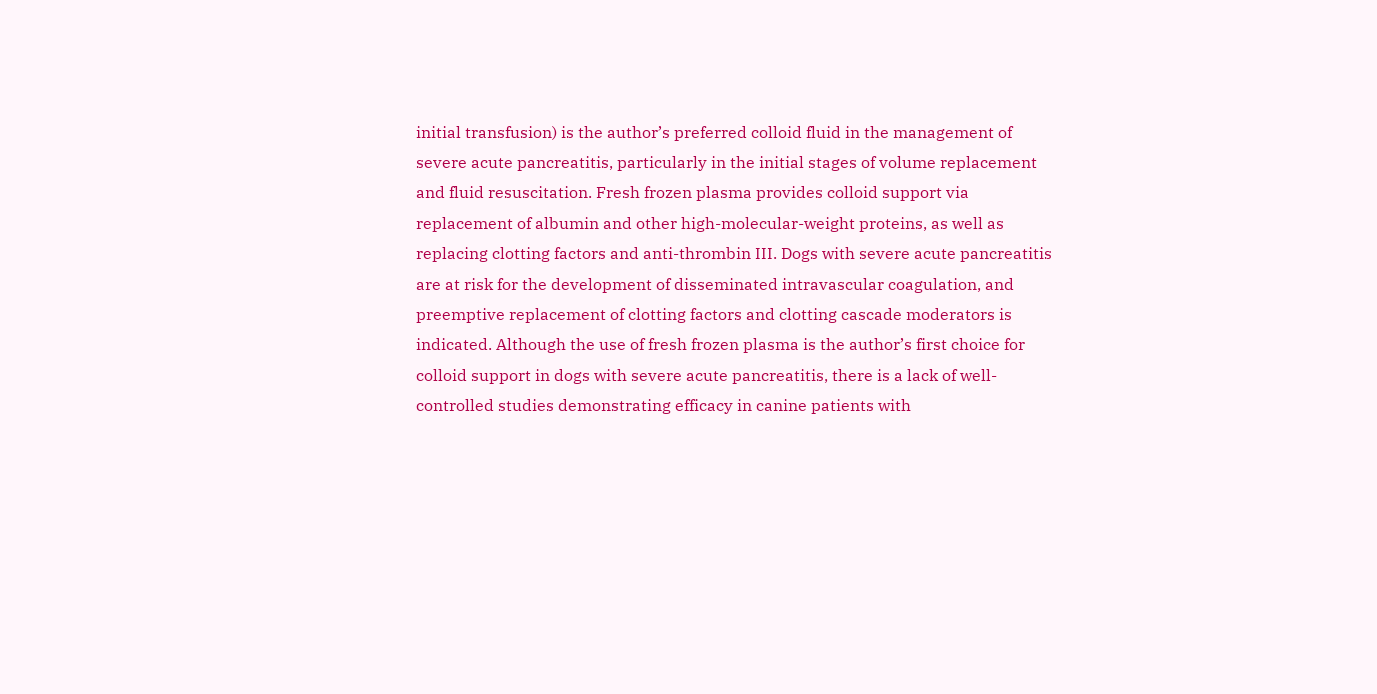initial transfusion) is the author’s preferred colloid fluid in the management of severe acute pancreatitis, particularly in the initial stages of volume replacement and fluid resuscitation. Fresh frozen plasma provides colloid support via replacement of albumin and other high-molecular-weight proteins, as well as replacing clotting factors and anti-thrombin III. Dogs with severe acute pancreatitis are at risk for the development of disseminated intravascular coagulation, and preemptive replacement of clotting factors and clotting cascade moderators is indicated. Although the use of fresh frozen plasma is the author’s first choice for colloid support in dogs with severe acute pancreatitis, there is a lack of well-controlled studies demonstrating efficacy in canine patients with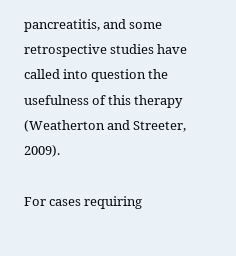pancreatitis, and some retrospective studies have called into question the usefulness of this therapy (Weatherton and Streeter, 2009).

For cases requiring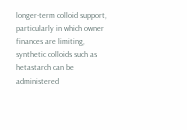longer-term colloid support, particularly in which owner finances are limiting, synthetic colloids such as hetastarch can be administered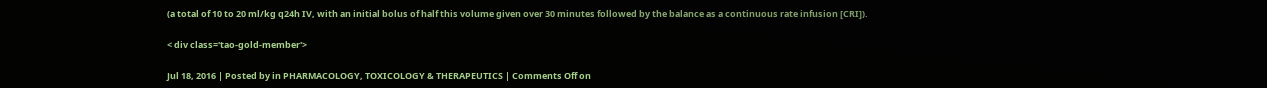(a total of 10 to 20 ml/kg q24h IV, with an initial bolus of half this volume given over 30 minutes followed by the balance as a continuous rate infusion [CRI]).

< div class='tao-gold-member'>

Jul 18, 2016 | Posted by in PHARMACOLOGY, TOXICOLOGY & THERAPEUTICS | Comments Off on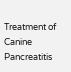Treatment of Canine Pancreatitis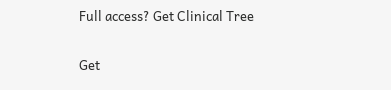Full access? Get Clinical Tree

Get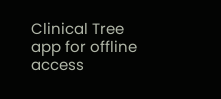Clinical Tree app for offline access